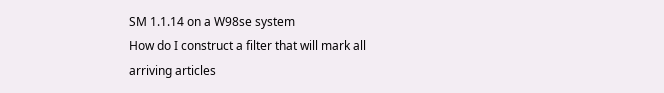SM 1.1.14 on a W98se system
How do I construct a filter that will mark all arriving articles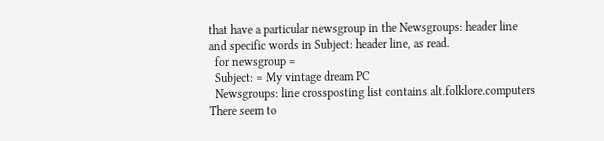that have a particular newsgroup in the Newsgroups: header line
and specific words in Subject: header line, as read.
  for newsgroup =
  Subject: = My vintage dream PC
  Newsgroups: line crossposting list contains alt.folklore.computers
There seem to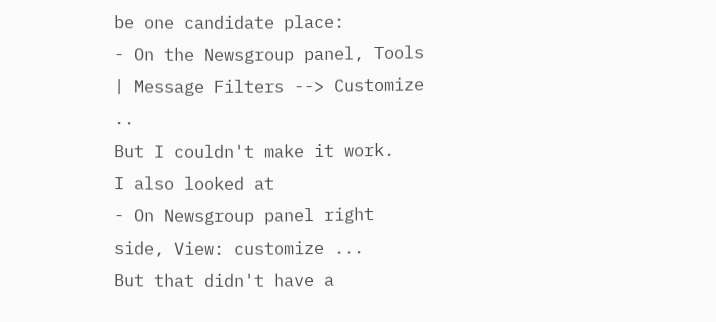be one candidate place:
- On the Newsgroup panel, Tools | Message Filters --> Customize ..
But I couldn't make it work.
I also looked at
- On Newsgroup panel right side, View: customize ...
But that didn't have a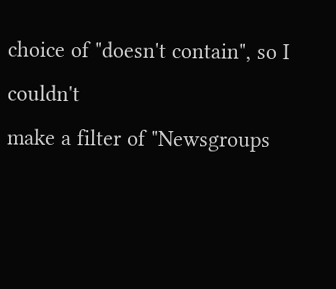choice of "doesn't contain", so I couldn't
make a filter of "Newsgroups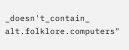_doesn't_contain_ alt.folklore.computers"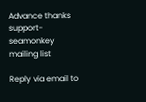Advance thanks
support-seamonkey mailing list

Reply via email to